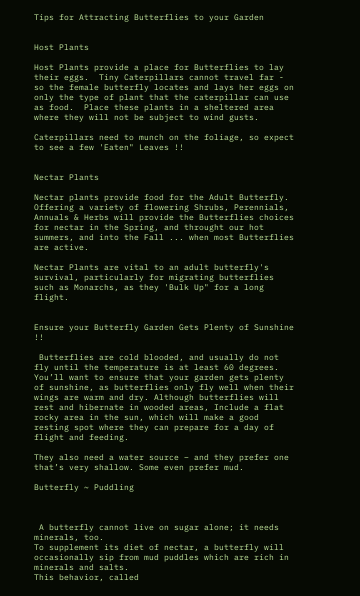Tips for Attracting Butterflies to your Garden


Host Plants

Host Plants provide a place for Butterflies to lay their eggs.  Tiny Caterpillars cannot travel far - so the female butterfly locates and lays her eggs on only the type of plant that the caterpillar can use as food.  Place these plants in a sheltered area where they will not be subject to wind gusts.

Caterpillars need to munch on the foliage, so expect to see a few 'Eaten" Leaves !!


Nectar Plants

Nectar plants provide food for the Adult Butterfly. Offering a variety of flowering Shrubs, Perennials, Annuals & Herbs will provide the Butterflies choices for nectar in the Spring, and throught our hot summers, and into the Fall ... when most Butterflies are active.

Nectar Plants are vital to an adult butterfly's survival, particularly for migrating butterflies such as Monarchs, as they 'Bulk Up" for a long flight.


Ensure your Butterfly Garden Gets Plenty of Sunshine !!

 Butterflies are cold blooded, and usually do not fly until the temperature is at least 60 degrees. You’ll want to ensure that your garden gets plenty of sunshine, as butterflies only fly well when their wings are warm and dry. Although butterflies will rest and hibernate in wooded areas, Include a flat rocky area in the sun, which will make a good resting spot where they can prepare for a day of flight and feeding.

They also need a water source – and they prefer one that’s very shallow. Some even prefer mud.

Butterfly ~ Puddling



 A butterfly cannot live on sugar alone; it needs minerals, too.
To supplement its diet of nectar, a butterfly will occasionally sip from mud puddles which are rich in minerals and salts.
This behavior, called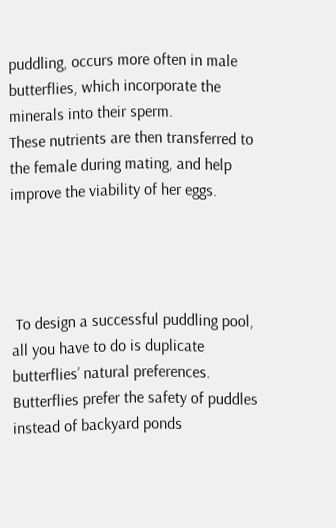puddling, occurs more often in male butterflies, which incorporate the minerals into their sperm.
These nutrients are then transferred to the female during mating, and help improve the viability of her eggs.




 To design a successful puddling pool, all you have to do is duplicate butterflies’ natural preferences. Butterflies prefer the safety of puddles instead of backyard ponds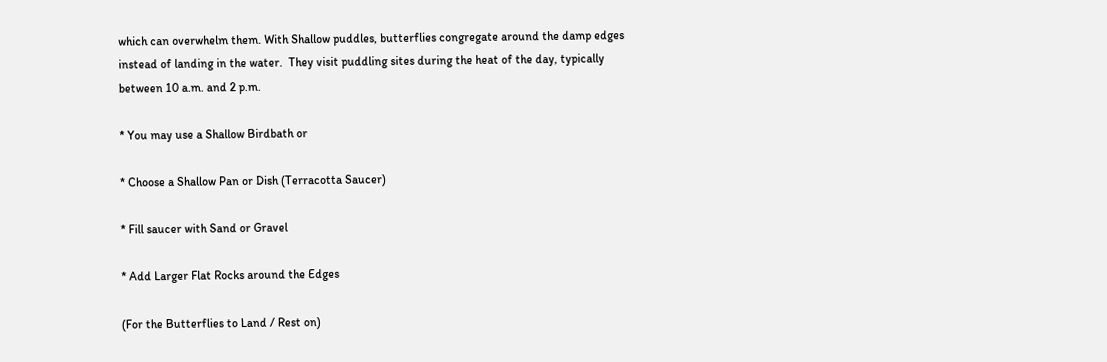which can overwhelm them. With Shallow puddles, butterflies congregate around the damp edges instead of landing in the water.  They visit puddling sites during the heat of the day, typically between 10 a.m. and 2 p.m.

* You may use a Shallow Birdbath or

* Choose a Shallow Pan or Dish (Terracotta Saucer)

* Fill saucer with Sand or Gravel

* Add Larger Flat Rocks around the Edges

(For the Butterflies to Land / Rest on)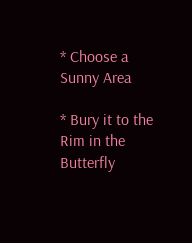* Choose a Sunny Area

* Bury it to the Rim in the Butterfly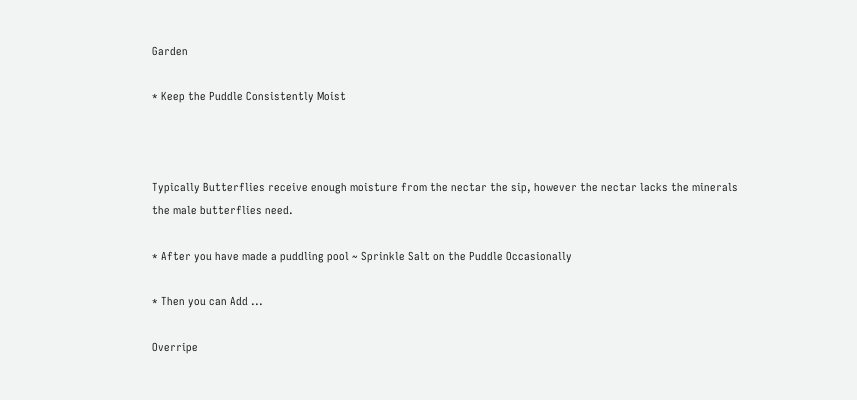Garden

* Keep the Puddle Consistently Moist



Typically Butterflies receive enough moisture from the nectar the sip, however the nectar lacks the minerals the male butterflies need.

* After you have made a puddling pool ~ Sprinkle Salt on the Puddle Occasionally

* Then you can Add ...

Overripe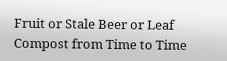Fruit or Stale Beer or Leaf Compost from Time to Time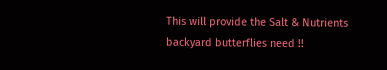This will provide the Salt & Nutrients backyard butterflies need !!